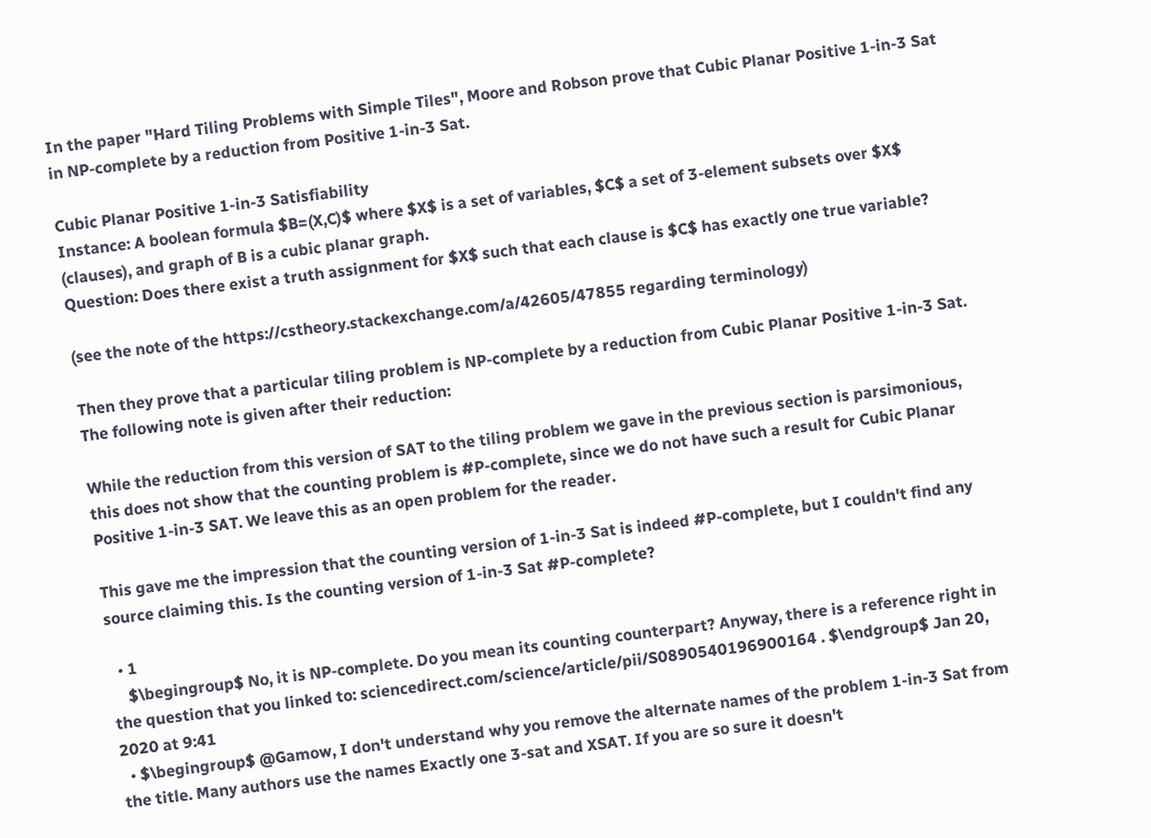In the paper "Hard Tiling Problems with Simple Tiles", Moore and Robson prove that Cubic Planar Positive 1-in-3 Sat in NP-complete by a reduction from Positive 1-in-3 Sat.

Cubic Planar Positive 1-in-3 Satisfiability
Instance: A boolean formula $B=(X,C)$ where $X$ is a set of variables, $C$ a set of 3-element subsets over $X$ (clauses), and graph of B is a cubic planar graph.
Question: Does there exist a truth assignment for $X$ such that each clause is $C$ has exactly one true variable?

(see the note of the https://cstheory.stackexchange.com/a/42605/47855 regarding terminology)

Then they prove that a particular tiling problem is NP-complete by a reduction from Cubic Planar Positive 1-in-3 Sat. The following note is given after their reduction:

While the reduction from this version of SAT to the tiling problem we gave in the previous section is parsimonious, this does not show that the counting problem is #P-complete, since we do not have such a result for Cubic Planar Positive 1-in-3 SAT. We leave this as an open problem for the reader.

This gave me the impression that the counting version of 1-in-3 Sat is indeed #P-complete, but I couldn't find any source claiming this. Is the counting version of 1-in-3 Sat #P-complete?

  • 1
    $\begingroup$ No, it is NP-complete. Do you mean its counting counterpart? Anyway, there is a reference right in the question that you linked to: sciencedirect.com/science/article/pii/S0890540196900164 . $\endgroup$ Jan 20, 2020 at 9:41
  • $\begingroup$ @Gamow, I don't understand why you remove the alternate names of the problem 1-in-3 Sat from the title. Many authors use the names Exactly one 3-sat and XSAT. If you are so sure it doesn't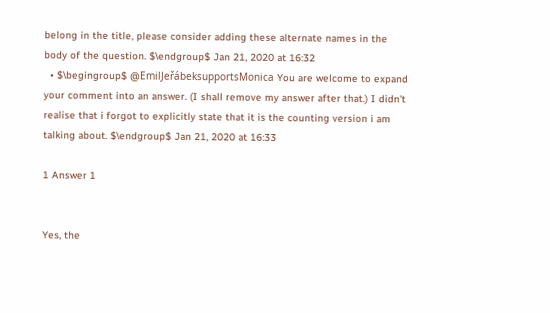belong in the title, please consider adding these alternate names in the body of the question. $\endgroup$ Jan 21, 2020 at 16:32
  • $\begingroup$ @EmilJeřábeksupportsMonica You are welcome to expand your comment into an answer. (I shall remove my answer after that.) I didn't realise that i forgot to explicitly state that it is the counting version i am talking about. $\endgroup$ Jan 21, 2020 at 16:33

1 Answer 1


Yes, the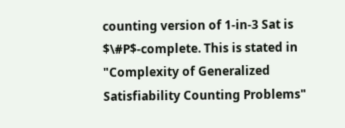counting version of 1-in-3 Sat is $\#P$-complete. This is stated in "Complexity of Generalized Satisfiability Counting Problems"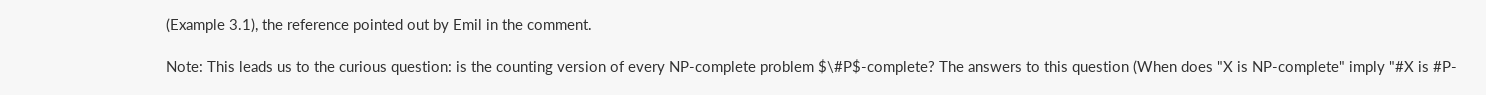(Example 3.1), the reference pointed out by Emil in the comment.

Note: This leads us to the curious question: is the counting version of every NP-complete problem $\#P$-complete? The answers to this question (When does "X is NP-complete" imply "#X is #P-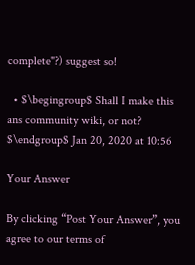complete"?) suggest so!

  • $\begingroup$ Shall I make this ans community wiki, or not? $\endgroup$ Jan 20, 2020 at 10:56

Your Answer

By clicking “Post Your Answer”, you agree to our terms of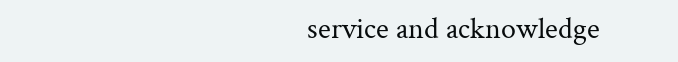service and acknowledge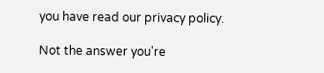you have read our privacy policy.

Not the answer you're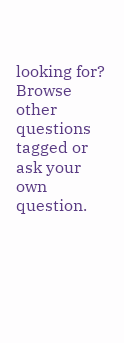looking for? Browse other questions tagged or ask your own question.